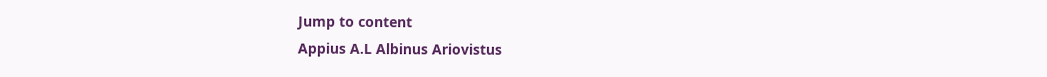Jump to content
Appius A.L Albinus Ariovistus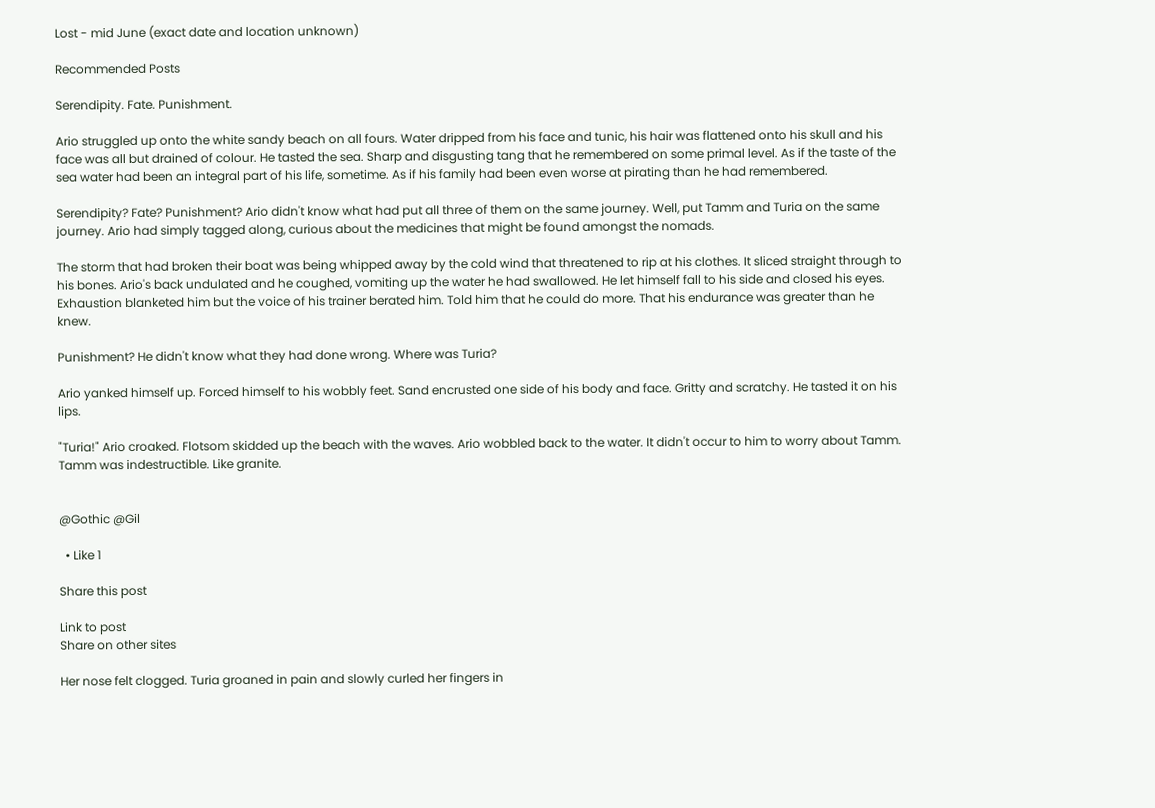Lost - mid June (exact date and location unknown)

Recommended Posts

Serendipity. Fate. Punishment.

Ario struggled up onto the white sandy beach on all fours. Water dripped from his face and tunic, his hair was flattened onto his skull and his face was all but drained of colour. He tasted the sea. Sharp and disgusting tang that he remembered on some primal level. As if the taste of the sea water had been an integral part of his life, sometime. As if his family had been even worse at pirating than he had remembered.

Serendipity? Fate? Punishment? Ario didn't know what had put all three of them on the same journey. Well, put Tamm and Turia on the same journey. Ario had simply tagged along, curious about the medicines that might be found amongst the nomads.

The storm that had broken their boat was being whipped away by the cold wind that threatened to rip at his clothes. It sliced straight through to his bones. Ario's back undulated and he coughed, vomiting up the water he had swallowed. He let himself fall to his side and closed his eyes. Exhaustion blanketed him but the voice of his trainer berated him. Told him that he could do more. That his endurance was greater than he knew.

Punishment? He didn't know what they had done wrong. Where was Turia?

Ario yanked himself up. Forced himself to his wobbly feet. Sand encrusted one side of his body and face. Gritty and scratchy. He tasted it on his lips.

"Turia!" Ario croaked. Flotsom skidded up the beach with the waves. Ario wobbled back to the water. It didn't occur to him to worry about Tamm. Tamm was indestructible. Like granite.


@Gothic @Gil

  • Like 1

Share this post

Link to post
Share on other sites

Her nose felt clogged. Turia groaned in pain and slowly curled her fingers in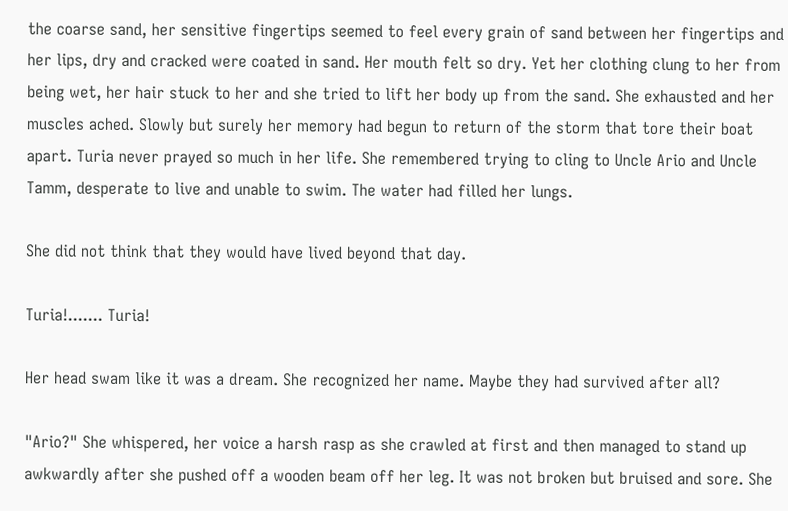the coarse sand, her sensitive fingertips seemed to feel every grain of sand between her fingertips and her lips, dry and cracked were coated in sand. Her mouth felt so dry. Yet her clothing clung to her from being wet, her hair stuck to her and she tried to lift her body up from the sand. She exhausted and her muscles ached. Slowly but surely her memory had begun to return of the storm that tore their boat apart. Turia never prayed so much in her life. She remembered trying to cling to Uncle Ario and Uncle Tamm, desperate to live and unable to swim. The water had filled her lungs.

She did not think that they would have lived beyond that day.

Turia!....... Turia!

Her head swam like it was a dream. She recognized her name. Maybe they had survived after all?

"Ario?" She whispered, her voice a harsh rasp as she crawled at first and then managed to stand up awkwardly after she pushed off a wooden beam off her leg. It was not broken but bruised and sore. She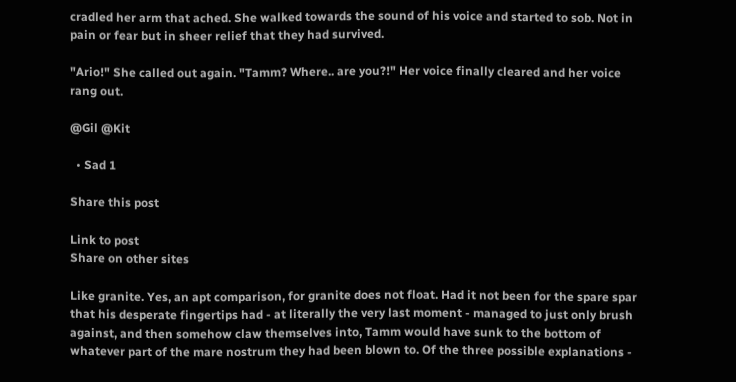cradled her arm that ached. She walked towards the sound of his voice and started to sob. Not in pain or fear but in sheer relief that they had survived.

"Ario!" She called out again. "Tamm? Where.. are you?!" Her voice finally cleared and her voice rang out.

@Gil @Kit

  • Sad 1

Share this post

Link to post
Share on other sites

Like granite. Yes, an apt comparison, for granite does not float. Had it not been for the spare spar that his desperate fingertips had - at literally the very last moment - managed to just only brush against, and then somehow claw themselves into, Tamm would have sunk to the bottom of whatever part of the mare nostrum they had been blown to. Of the three possible explanations -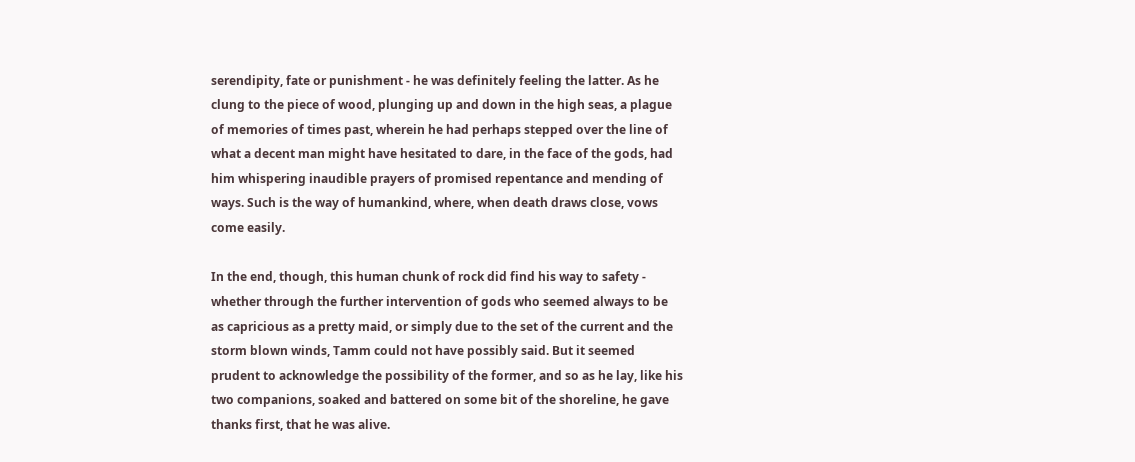serendipity, fate or punishment - he was definitely feeling the latter. As he clung to the piece of wood, plunging up and down in the high seas, a plague of memories of times past, wherein he had perhaps stepped over the line of what a decent man might have hesitated to dare, in the face of the gods, had him whispering inaudible prayers of promised repentance and mending of ways. Such is the way of humankind, where, when death draws close, vows come easily.

In the end, though, this human chunk of rock did find his way to safety - whether through the further intervention of gods who seemed always to be as capricious as a pretty maid, or simply due to the set of the current and the storm blown winds, Tamm could not have possibly said. But it seemed prudent to acknowledge the possibility of the former, and so as he lay, like his two companions, soaked and battered on some bit of the shoreline, he gave thanks first, that he was alive.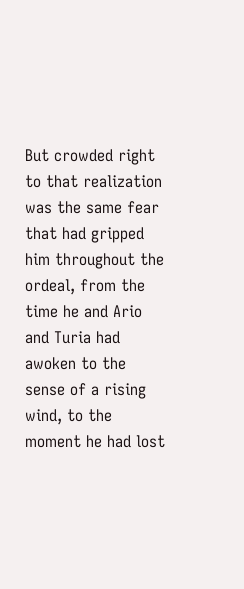But crowded right to that realization was the same fear that had gripped him throughout the ordeal, from the time he and Ario and Turia had awoken to the sense of a rising wind, to the moment he had lost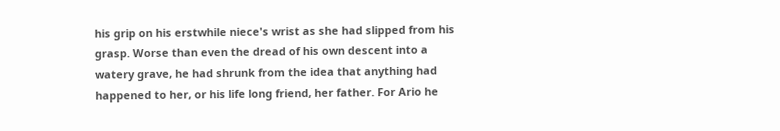his grip on his erstwhile niece's wrist as she had slipped from his grasp. Worse than even the dread of his own descent into a watery grave, he had shrunk from the idea that anything had happened to her, or his life long friend, her father. For Ario he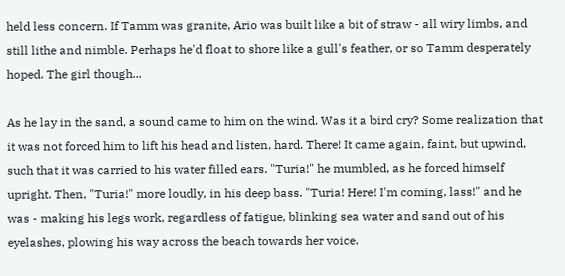held less concern. If Tamm was granite, Ario was built like a bit of straw - all wiry limbs, and still lithe and nimble. Perhaps he'd float to shore like a gull's feather, or so Tamm desperately hoped. The girl though...

As he lay in the sand, a sound came to him on the wind. Was it a bird cry? Some realization that it was not forced him to lift his head and listen, hard. There! It came again, faint, but upwind, such that it was carried to his water filled ears. "Turia!" he mumbled, as he forced himself upright. Then, "Turia!" more loudly, in his deep bass. "Turia! Here! I'm coming, lass!" and he was - making his legs work, regardless of fatigue, blinking sea water and sand out of his eyelashes, plowing his way across the beach towards her voice.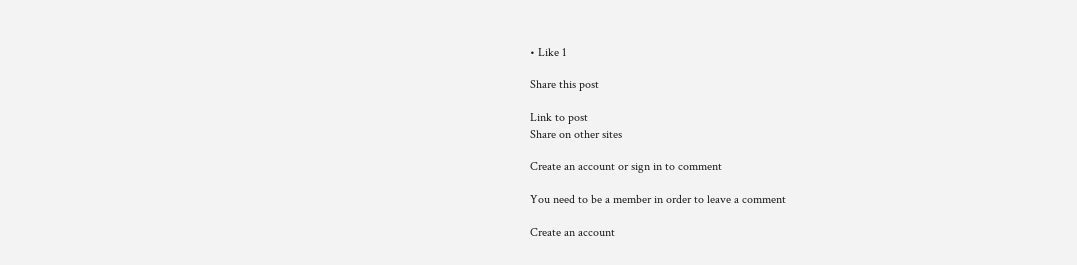• Like 1

Share this post

Link to post
Share on other sites

Create an account or sign in to comment

You need to be a member in order to leave a comment

Create an account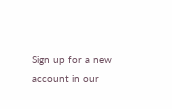Sign up for a new account in our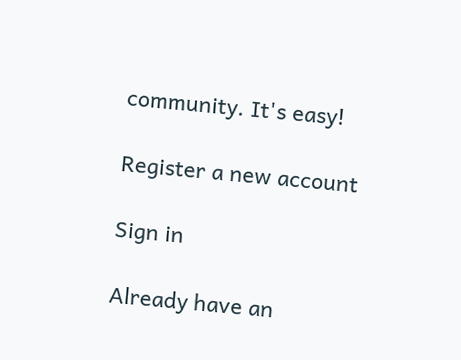community. It's easy!

Register a new account

Sign in

Already have an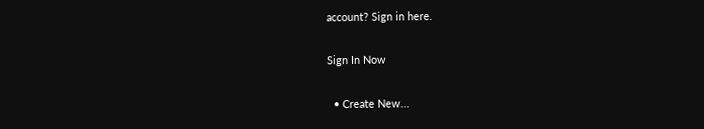account? Sign in here.

Sign In Now

  • Create New...